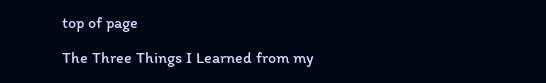top of page

The Three Things I Learned from my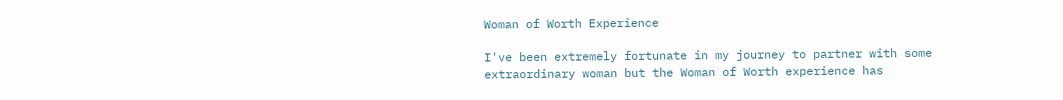Woman of Worth Experience

I've been extremely fortunate in my journey to partner with some extraordinary woman but the Woman of Worth experience has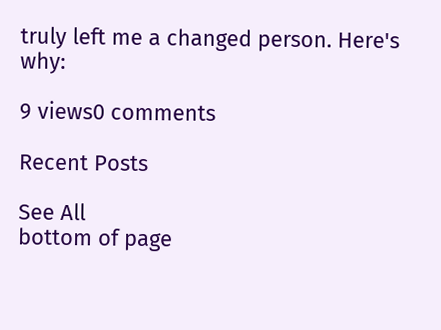truly left me a changed person. Here's why:

9 views0 comments

Recent Posts

See All
bottom of page